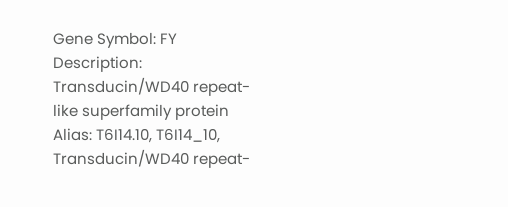Gene Symbol: FY
Description: Transducin/WD40 repeat-like superfamily protein
Alias: T6I14.10, T6I14_10, Transducin/WD40 repeat-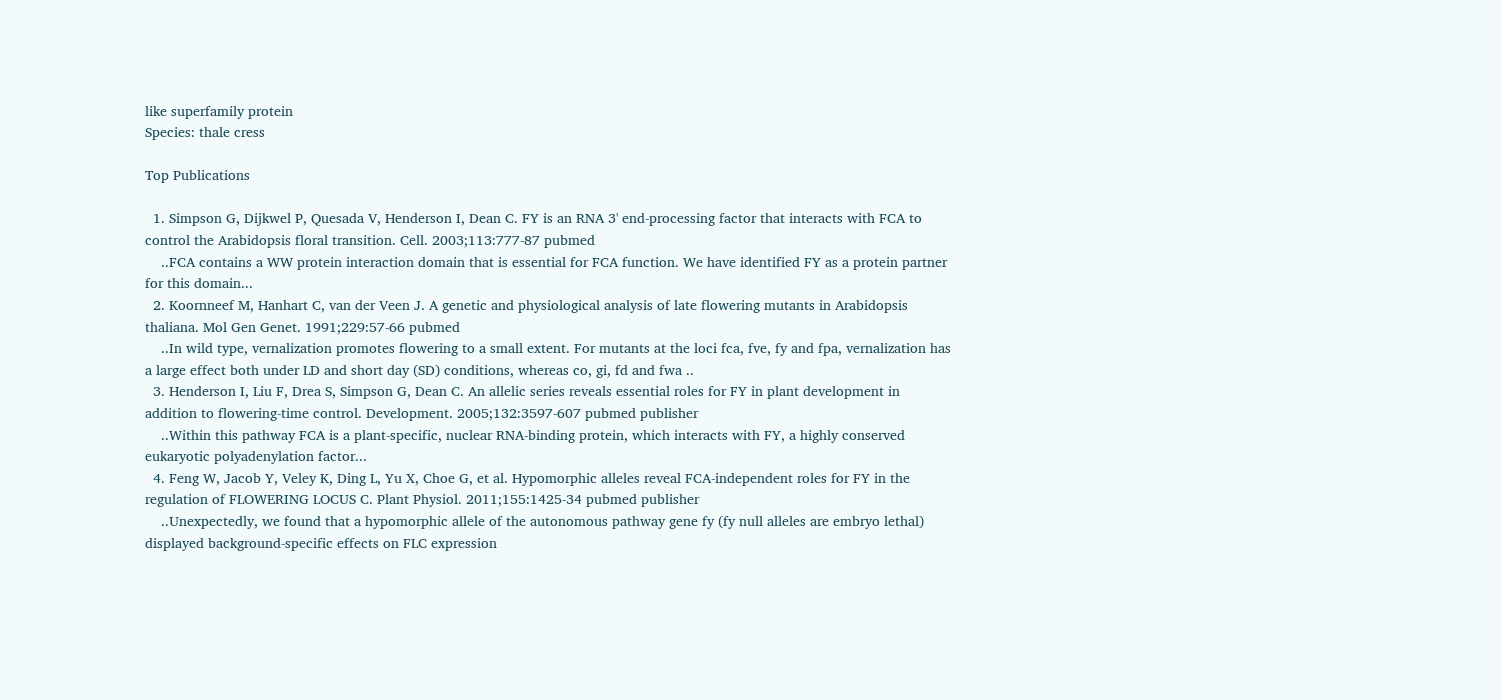like superfamily protein
Species: thale cress

Top Publications

  1. Simpson G, Dijkwel P, Quesada V, Henderson I, Dean C. FY is an RNA 3' end-processing factor that interacts with FCA to control the Arabidopsis floral transition. Cell. 2003;113:777-87 pubmed
    ..FCA contains a WW protein interaction domain that is essential for FCA function. We have identified FY as a protein partner for this domain...
  2. Koornneef M, Hanhart C, van der Veen J. A genetic and physiological analysis of late flowering mutants in Arabidopsis thaliana. Mol Gen Genet. 1991;229:57-66 pubmed
    ..In wild type, vernalization promotes flowering to a small extent. For mutants at the loci fca, fve, fy and fpa, vernalization has a large effect both under LD and short day (SD) conditions, whereas co, gi, fd and fwa ..
  3. Henderson I, Liu F, Drea S, Simpson G, Dean C. An allelic series reveals essential roles for FY in plant development in addition to flowering-time control. Development. 2005;132:3597-607 pubmed publisher
    ..Within this pathway FCA is a plant-specific, nuclear RNA-binding protein, which interacts with FY, a highly conserved eukaryotic polyadenylation factor...
  4. Feng W, Jacob Y, Veley K, Ding L, Yu X, Choe G, et al. Hypomorphic alleles reveal FCA-independent roles for FY in the regulation of FLOWERING LOCUS C. Plant Physiol. 2011;155:1425-34 pubmed publisher
    ..Unexpectedly, we found that a hypomorphic allele of the autonomous pathway gene fy (fy null alleles are embryo lethal) displayed background-specific effects on FLC expression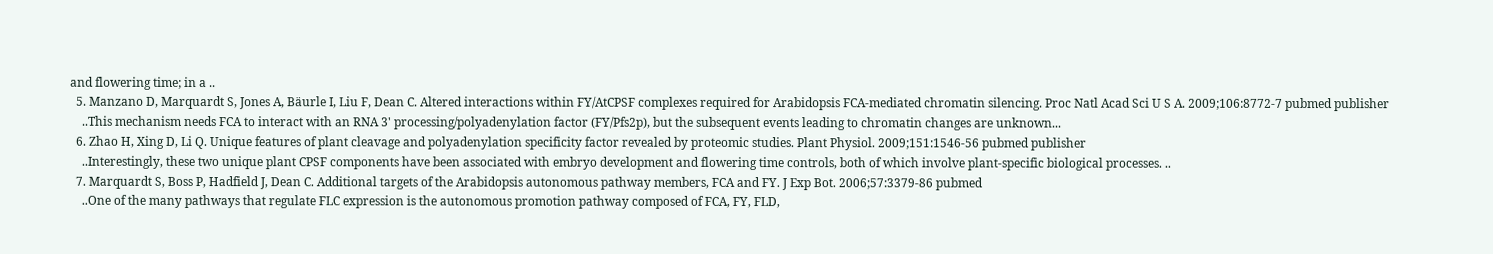and flowering time; in a ..
  5. Manzano D, Marquardt S, Jones A, Bäurle I, Liu F, Dean C. Altered interactions within FY/AtCPSF complexes required for Arabidopsis FCA-mediated chromatin silencing. Proc Natl Acad Sci U S A. 2009;106:8772-7 pubmed publisher
    ..This mechanism needs FCA to interact with an RNA 3' processing/polyadenylation factor (FY/Pfs2p), but the subsequent events leading to chromatin changes are unknown...
  6. Zhao H, Xing D, Li Q. Unique features of plant cleavage and polyadenylation specificity factor revealed by proteomic studies. Plant Physiol. 2009;151:1546-56 pubmed publisher
    ..Interestingly, these two unique plant CPSF components have been associated with embryo development and flowering time controls, both of which involve plant-specific biological processes. ..
  7. Marquardt S, Boss P, Hadfield J, Dean C. Additional targets of the Arabidopsis autonomous pathway members, FCA and FY. J Exp Bot. 2006;57:3379-86 pubmed
    ..One of the many pathways that regulate FLC expression is the autonomous promotion pathway composed of FCA, FY, FLD,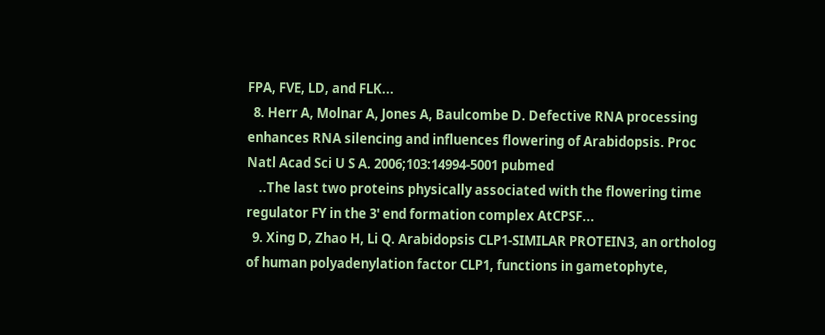FPA, FVE, LD, and FLK...
  8. Herr A, Molnar A, Jones A, Baulcombe D. Defective RNA processing enhances RNA silencing and influences flowering of Arabidopsis. Proc Natl Acad Sci U S A. 2006;103:14994-5001 pubmed
    ..The last two proteins physically associated with the flowering time regulator FY in the 3' end formation complex AtCPSF...
  9. Xing D, Zhao H, Li Q. Arabidopsis CLP1-SIMILAR PROTEIN3, an ortholog of human polyadenylation factor CLP1, functions in gametophyte,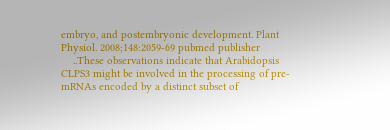embryo, and postembryonic development. Plant Physiol. 2008;148:2059-69 pubmed publisher
    ..These observations indicate that Arabidopsis CLPS3 might be involved in the processing of pre-mRNAs encoded by a distinct subset of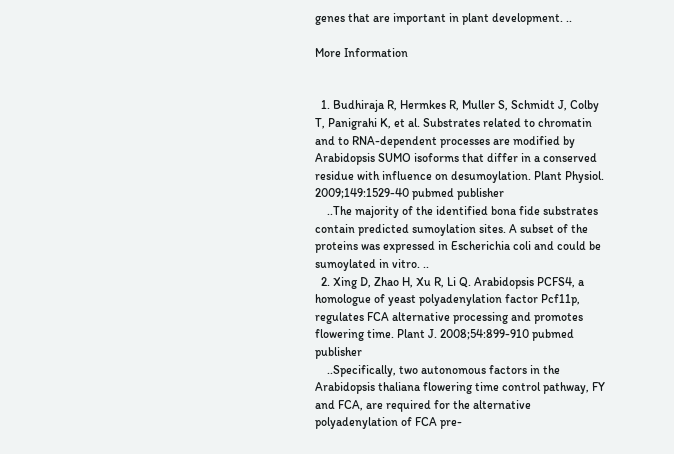genes that are important in plant development. ..

More Information


  1. Budhiraja R, Hermkes R, Muller S, Schmidt J, Colby T, Panigrahi K, et al. Substrates related to chromatin and to RNA-dependent processes are modified by Arabidopsis SUMO isoforms that differ in a conserved residue with influence on desumoylation. Plant Physiol. 2009;149:1529-40 pubmed publisher
    ..The majority of the identified bona fide substrates contain predicted sumoylation sites. A subset of the proteins was expressed in Escherichia coli and could be sumoylated in vitro. ..
  2. Xing D, Zhao H, Xu R, Li Q. Arabidopsis PCFS4, a homologue of yeast polyadenylation factor Pcf11p, regulates FCA alternative processing and promotes flowering time. Plant J. 2008;54:899-910 pubmed publisher
    ..Specifically, two autonomous factors in the Arabidopsis thaliana flowering time control pathway, FY and FCA, are required for the alternative polyadenylation of FCA pre-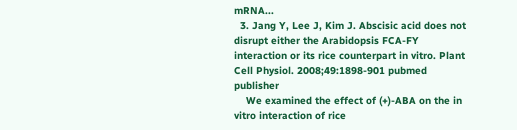mRNA...
  3. Jang Y, Lee J, Kim J. Abscisic acid does not disrupt either the Arabidopsis FCA-FY interaction or its rice counterpart in vitro. Plant Cell Physiol. 2008;49:1898-901 pubmed publisher
    We examined the effect of (+)-ABA on the in vitro interaction of rice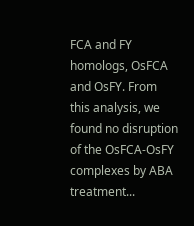FCA and FY homologs, OsFCA and OsFY. From this analysis, we found no disruption of the OsFCA-OsFY complexes by ABA treatment...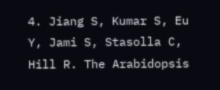4. Jiang S, Kumar S, Eu Y, Jami S, Stasolla C, Hill R. The Arabidopsis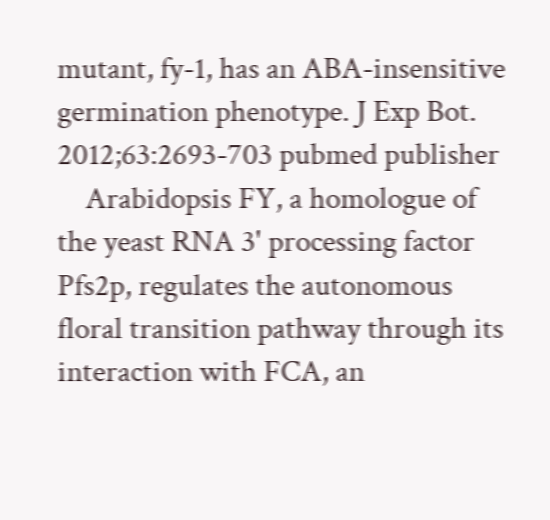mutant, fy-1, has an ABA-insensitive germination phenotype. J Exp Bot. 2012;63:2693-703 pubmed publisher
    Arabidopsis FY, a homologue of the yeast RNA 3' processing factor Pfs2p, regulates the autonomous floral transition pathway through its interaction with FCA, an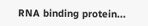RNA binding protein...